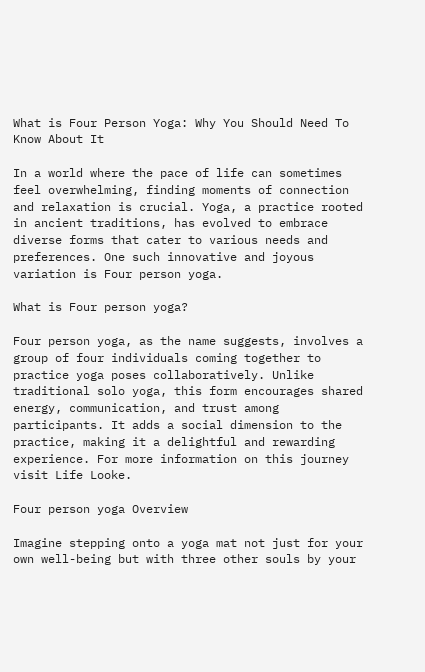What is Four Person Yoga: Why You Should Need To Know About It

In a world where the pace of life can sometimes feel overwhelming, finding moments of connection and relaxation is crucial. Yoga, a practice rooted in ancient traditions, has evolved to embrace diverse forms that cater to various needs and preferences. One such innovative and joyous variation is Four person yoga.

What is Four person yoga?

Four person yoga, as the name suggests, involves a group of four individuals coming together to practice yoga poses collaboratively. Unlike traditional solo yoga, this form encourages shared energy, communication, and trust among participants. It adds a social dimension to the practice, making it a delightful and rewarding experience. For more information on this journey visit Life Looke.

Four person yoga Overview

Imagine stepping onto a yoga mat not just for your own well-being but with three other souls by your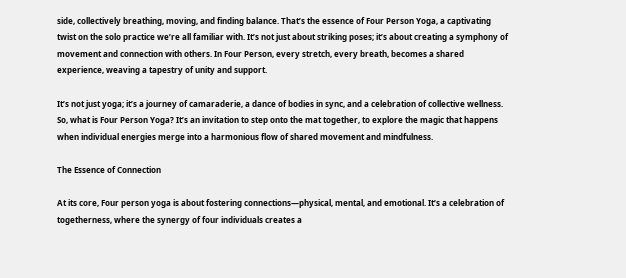side, collectively breathing, moving, and finding balance. That’s the essence of Four Person Yoga, a captivating twist on the solo practice we’re all familiar with. It’s not just about striking poses; it’s about creating a symphony of movement and connection with others. In Four Person, every stretch, every breath, becomes a shared experience, weaving a tapestry of unity and support.

It’s not just yoga; it’s a journey of camaraderie, a dance of bodies in sync, and a celebration of collective wellness. So, what is Four Person Yoga? It’s an invitation to step onto the mat together, to explore the magic that happens when individual energies merge into a harmonious flow of shared movement and mindfulness.

The Essence of Connection

At its core, Four person yoga is about fostering connections—physical, mental, and emotional. It’s a celebration of togetherness, where the synergy of four individuals creates a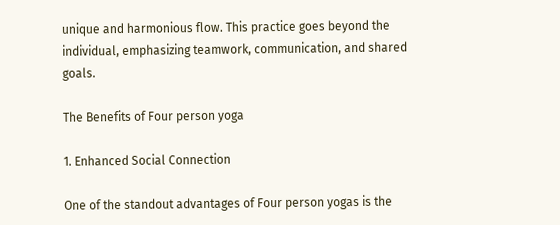unique and harmonious flow. This practice goes beyond the individual, emphasizing teamwork, communication, and shared goals.

The Benefits of Four person yoga

1. Enhanced Social Connection

One of the standout advantages of Four person yogas is the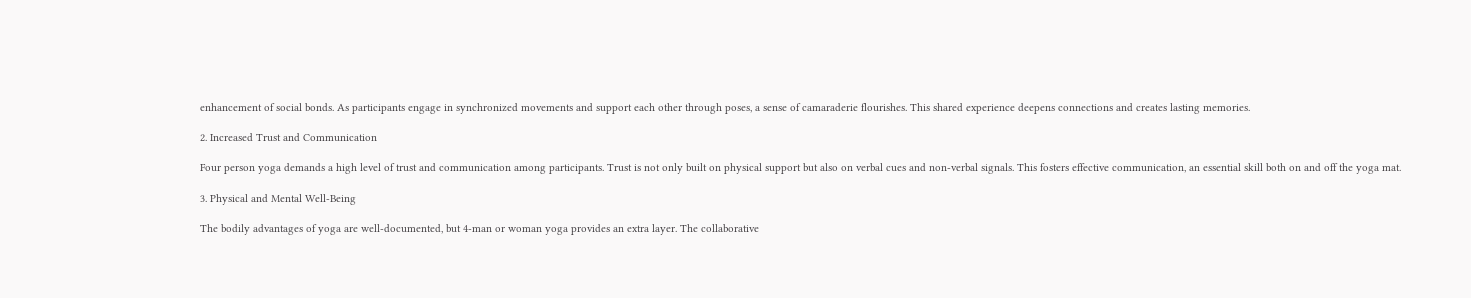enhancement of social bonds. As participants engage in synchronized movements and support each other through poses, a sense of camaraderie flourishes. This shared experience deepens connections and creates lasting memories.

2. Increased Trust and Communication

Four person yoga demands a high level of trust and communication among participants. Trust is not only built on physical support but also on verbal cues and non-verbal signals. This fosters effective communication, an essential skill both on and off the yoga mat.

3. Physical and Mental Well-Being

The bodily advantages of yoga are well-documented, but 4-man or woman yoga provides an extra layer. The collaborative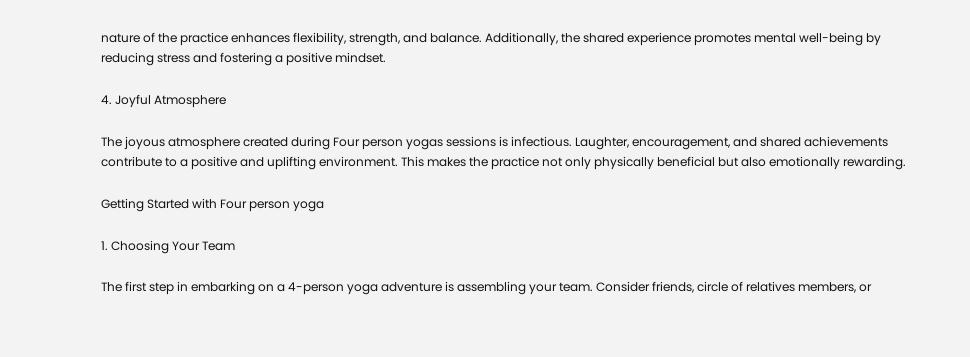nature of the practice enhances flexibility, strength, and balance. Additionally, the shared experience promotes mental well-being by reducing stress and fostering a positive mindset.

4. Joyful Atmosphere

The joyous atmosphere created during Four person yogas sessions is infectious. Laughter, encouragement, and shared achievements contribute to a positive and uplifting environment. This makes the practice not only physically beneficial but also emotionally rewarding.

Getting Started with Four person yoga

1. Choosing Your Team

The first step in embarking on a 4-person yoga adventure is assembling your team. Consider friends, circle of relatives members, or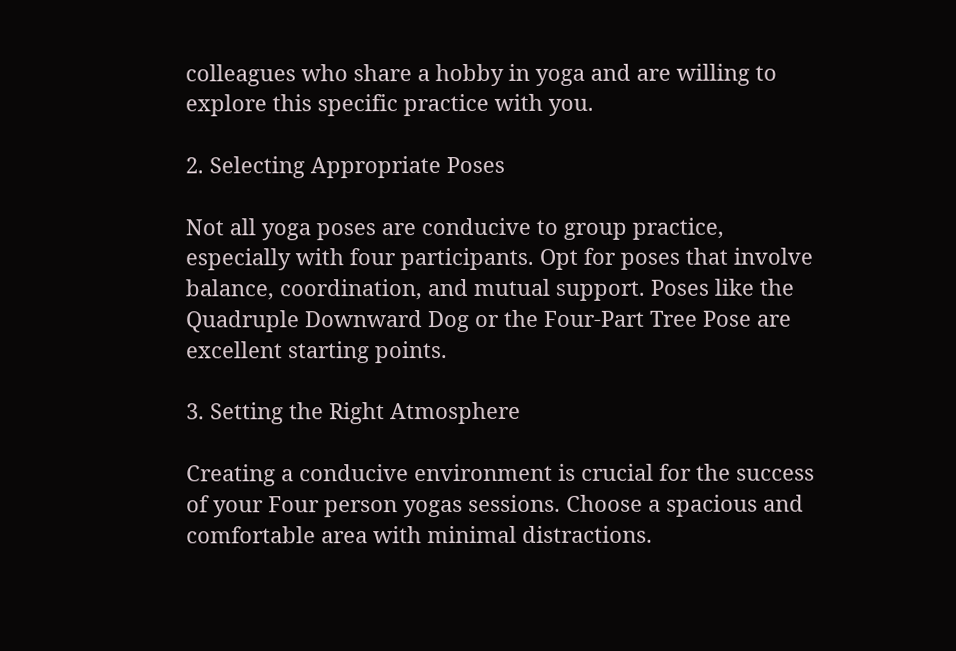colleagues who share a hobby in yoga and are willing to explore this specific practice with you.

2. Selecting Appropriate Poses

Not all yoga poses are conducive to group practice, especially with four participants. Opt for poses that involve balance, coordination, and mutual support. Poses like the Quadruple Downward Dog or the Four-Part Tree Pose are excellent starting points.

3. Setting the Right Atmosphere

Creating a conducive environment is crucial for the success of your Four person yogas sessions. Choose a spacious and comfortable area with minimal distractions.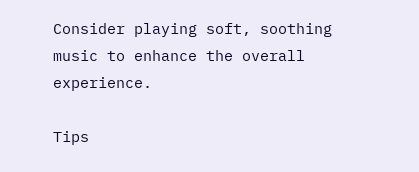Consider playing soft, soothing music to enhance the overall experience.

Tips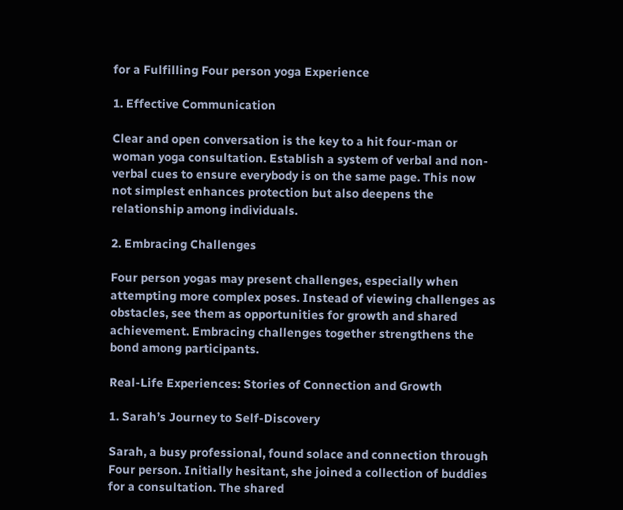for a Fulfilling Four person yoga Experience

1. Effective Communication

Clear and open conversation is the key to a hit four-man or woman yoga consultation. Establish a system of verbal and non-verbal cues to ensure everybody is on the same page. This now not simplest enhances protection but also deepens the relationship among individuals.

2. Embracing Challenges

Four person yogas may present challenges, especially when attempting more complex poses. Instead of viewing challenges as obstacles, see them as opportunities for growth and shared achievement. Embracing challenges together strengthens the bond among participants.

Real-Life Experiences: Stories of Connection and Growth

1. Sarah’s Journey to Self-Discovery

Sarah, a busy professional, found solace and connection through Four person. Initially hesitant, she joined a collection of buddies for a consultation. The shared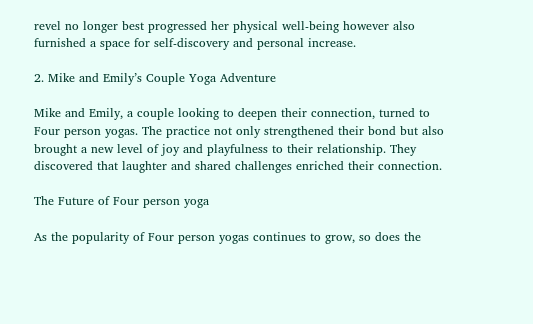revel no longer best progressed her physical well-being however also furnished a space for self-discovery and personal increase.

2. Mike and Emily’s Couple Yoga Adventure

Mike and Emily, a couple looking to deepen their connection, turned to Four person yogas. The practice not only strengthened their bond but also brought a new level of joy and playfulness to their relationship. They discovered that laughter and shared challenges enriched their connection.

The Future of Four person yoga

As the popularity of Four person yogas continues to grow, so does the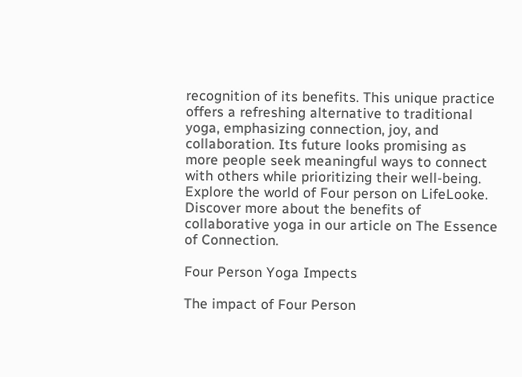recognition of its benefits. This unique practice offers a refreshing alternative to traditional yoga, emphasizing connection, joy, and collaboration. Its future looks promising as more people seek meaningful ways to connect with others while prioritizing their well-being. Explore the world of Four person on LifeLooke. Discover more about the benefits of collaborative yoga in our article on The Essence of Connection.

Four Person Yoga Impects

The impact of Four Person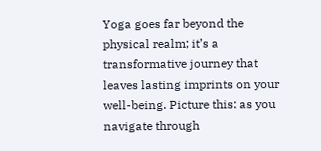Yoga goes far beyond the physical realm; it’s a transformative journey that leaves lasting imprints on your well-being. Picture this: as you navigate through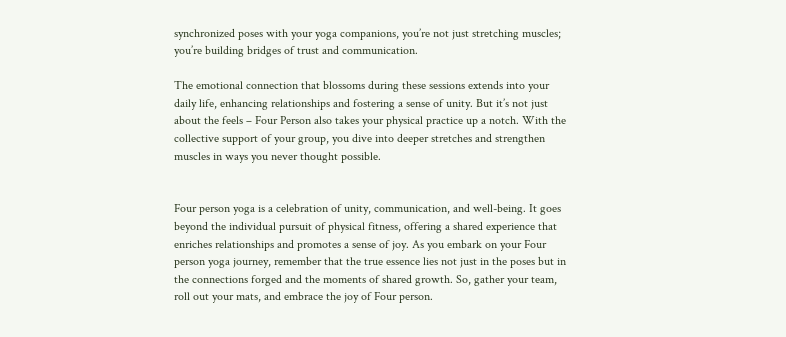synchronized poses with your yoga companions, you’re not just stretching muscles; you’re building bridges of trust and communication.

The emotional connection that blossoms during these sessions extends into your daily life, enhancing relationships and fostering a sense of unity. But it’s not just about the feels – Four Person also takes your physical practice up a notch. With the collective support of your group, you dive into deeper stretches and strengthen muscles in ways you never thought possible.


Four person yoga is a celebration of unity, communication, and well-being. It goes beyond the individual pursuit of physical fitness, offering a shared experience that enriches relationships and promotes a sense of joy. As you embark on your Four person yoga journey, remember that the true essence lies not just in the poses but in the connections forged and the moments of shared growth. So, gather your team, roll out your mats, and embrace the joy of Four person.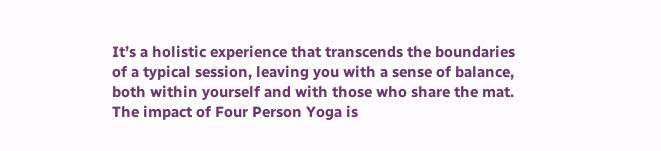It’s a holistic experience that transcends the boundaries of a typical session, leaving you with a sense of balance, both within yourself and with those who share the mat. The impact of Four Person Yoga is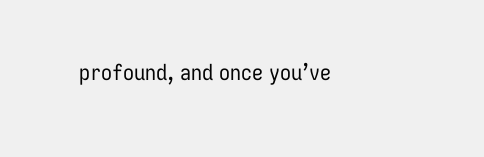profound, and once you’ve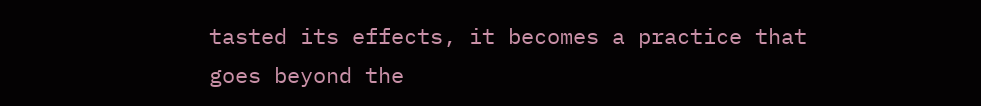tasted its effects, it becomes a practice that goes beyond the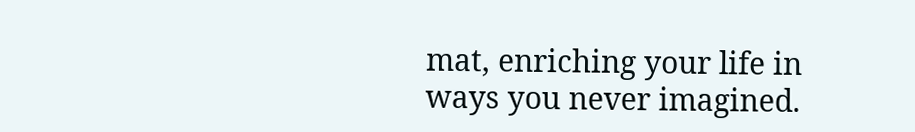mat, enriching your life in ways you never imagined.